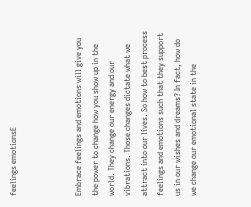feelings emotionsE



Embrace feelings and emotions will give you the power to change how you show up in the world. They change our energy and our vibrations. Those changes dictate what we attract into our lives. So how to best process feelings and emotions such that they support us in our wishes and dreams? In fact, how do we change our emotional state in the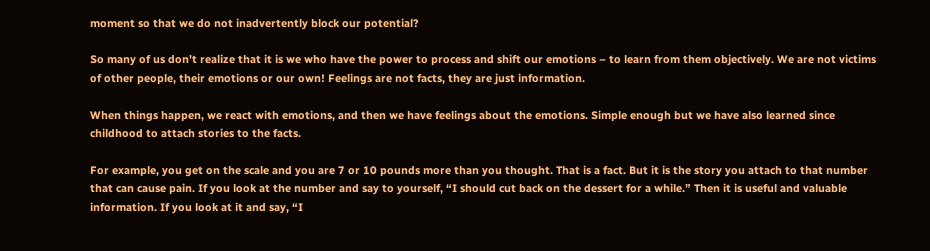moment so that we do not inadvertently block our potential?

So many of us don’t realize that it is we who have the power to process and shift our emotions – to learn from them objectively. We are not victims of other people, their emotions or our own! Feelings are not facts, they are just information.

When things happen, we react with emotions, and then we have feelings about the emotions. Simple enough but we have also learned since childhood to attach stories to the facts.

For example, you get on the scale and you are 7 or 10 pounds more than you thought. That is a fact. But it is the story you attach to that number that can cause pain. If you look at the number and say to yourself, “I should cut back on the dessert for a while.” Then it is useful and valuable information. If you look at it and say, “I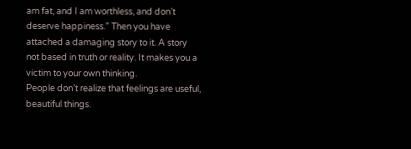am fat, and I am worthless, and don’t deserve happiness.” Then you have attached a damaging story to it. A story not based in truth or reality. It makes you a victim to your own thinking.
People don’t realize that feelings are useful, beautiful things.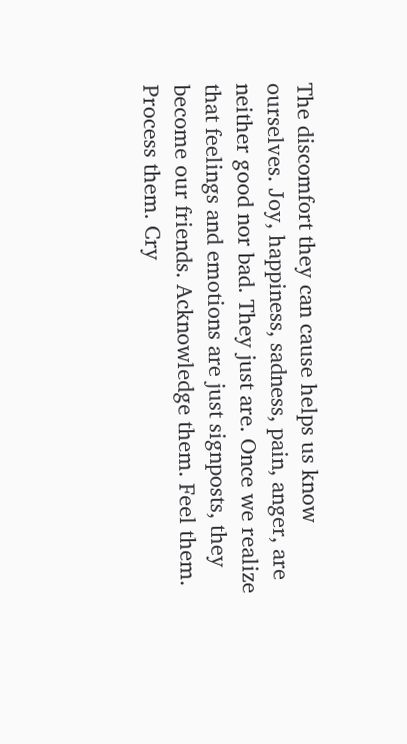The discomfort they can cause helps us know ourselves. Joy, happiness, sadness, pain, anger, are neither good nor bad. They just are. Once we realize that feelings and emotions are just signposts, they become our friends. Acknowledge them. Feel them. Process them. Cry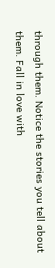through them. Notice the stories you tell about them. Fall in love with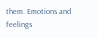them. Emotions and feelings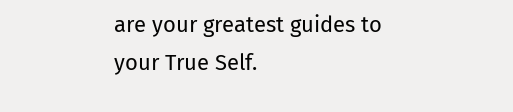are your greatest guides to your True Self.